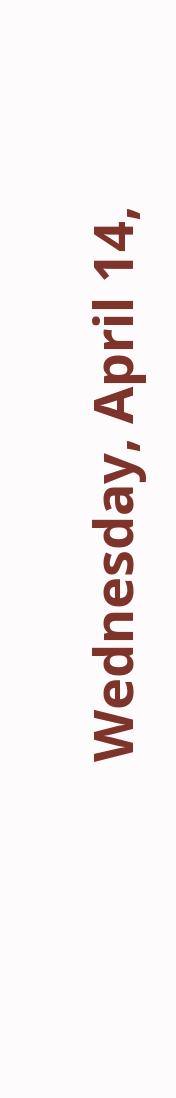Wednesday, April 14,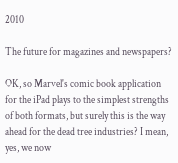2010

The future for magazines and newspapers?

OK, so Marvel's comic book application for the iPad plays to the simplest strengths of both formats, but surely this is the way ahead for the dead tree industries? I mean, yes, we now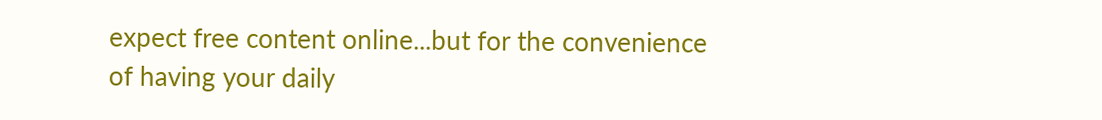expect free content online...but for the convenience of having your daily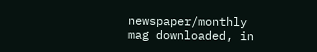newspaper/monthly mag downloaded, in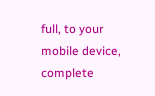full, to your mobile device, complete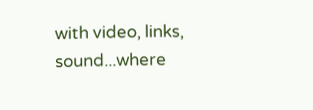with video, links, sound...where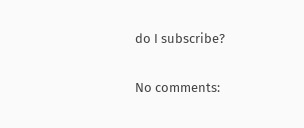do I subscribe?

No comments: